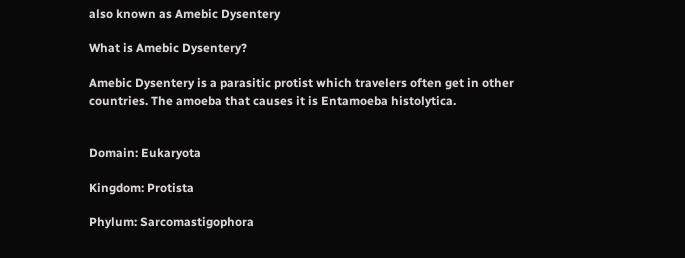also known as Amebic Dysentery

What is Amebic Dysentery?

Amebic Dysentery is a parasitic protist which travelers often get in other countries. The amoeba that causes it is Entamoeba histolytica.


Domain: Eukaryota

Kingdom: Protista

Phylum: Sarcomastigophora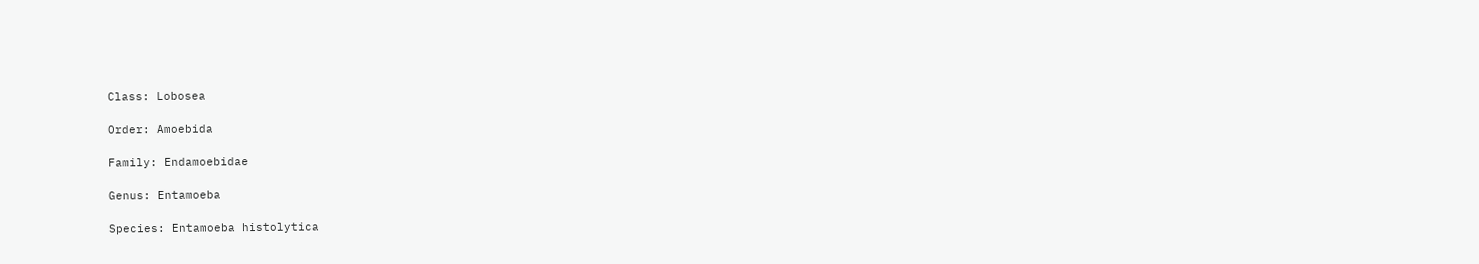Class: Lobosea

Order: Amoebida

Family: Endamoebidae

Genus: Entamoeba

Species: Entamoeba histolytica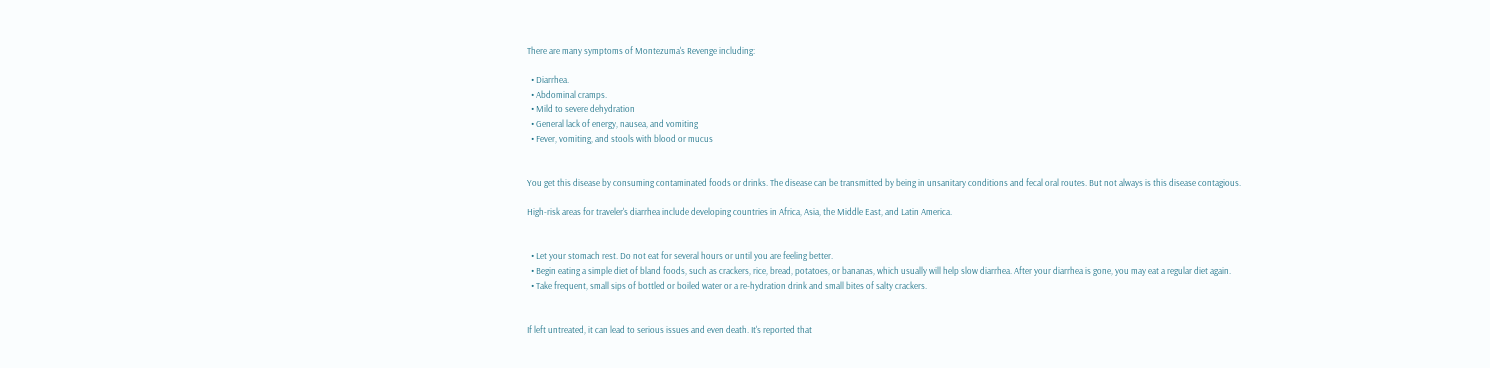There are many symptoms of Montezuma's Revenge including:

  • Diarrhea.
  • Abdominal cramps.
  • Mild to severe dehydration
  • General lack of energy, nausea, and vomiting
  • Fever, vomiting, and stools with blood or mucus


You get this disease by consuming contaminated foods or drinks. The disease can be transmitted by being in unsanitary conditions and fecal oral routes. But not always is this disease contagious.

High-risk areas for traveler's diarrhea include developing countries in Africa, Asia, the Middle East, and Latin America.


  • Let your stomach rest. Do not eat for several hours or until you are feeling better.
  • Begin eating a simple diet of bland foods, such as crackers, rice, bread, potatoes, or bananas, which usually will help slow diarrhea. After your diarrhea is gone, you may eat a regular diet again.
  • Take frequent, small sips of bottled or boiled water or a re-hydration drink and small bites of salty crackers.


If left untreated, it can lead to serious issues and even death. It's reported that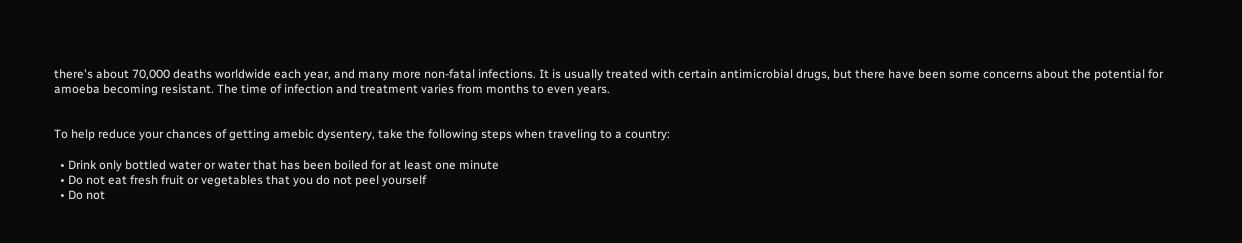there's about 70,000 deaths worldwide each year, and many more non-fatal infections. It is usually treated with certain antimicrobial drugs, but there have been some concerns about the potential for amoeba becoming resistant. The time of infection and treatment varies from months to even years.


To help reduce your chances of getting amebic dysentery, take the following steps when traveling to a country:

  • Drink only bottled water or water that has been boiled for at least one minute
  • Do not eat fresh fruit or vegetables that you do not peel yourself
  • Do not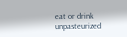eat or drink unpasteurized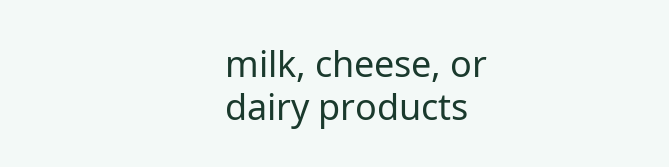milk, cheese, or dairy products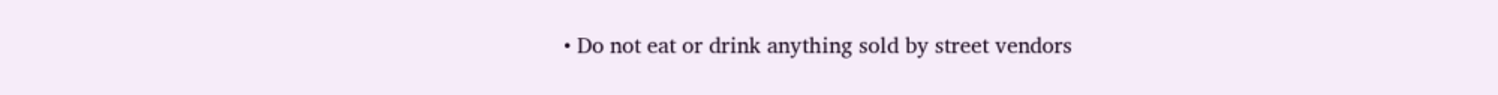• Do not eat or drink anything sold by street vendors